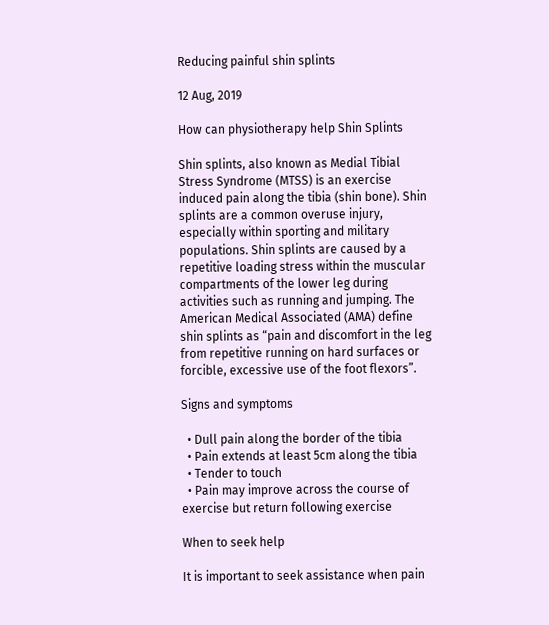Reducing painful shin splints

12 Aug, 2019

How can physiotherapy help Shin Splints

Shin splints, also known as Medial Tibial Stress Syndrome (MTSS) is an exercise induced pain along the tibia (shin bone). Shin splints are a common overuse injury, especially within sporting and military populations. Shin splints are caused by a repetitive loading stress within the muscular compartments of the lower leg during activities such as running and jumping. The American Medical Associated (AMA) define shin splints as “pain and discomfort in the leg from repetitive running on hard surfaces or forcible, excessive use of the foot flexors”.

Signs and symptoms

  • Dull pain along the border of the tibia
  • Pain extends at least 5cm along the tibia
  • Tender to touch
  • Pain may improve across the course of exercise but return following exercise

When to seek help

It is important to seek assistance when pain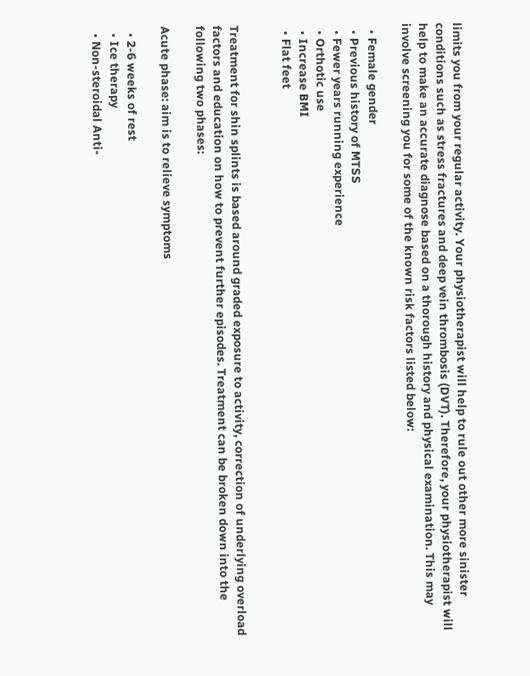limits you from your regular activity. Your physiotherapist will help to rule out other more sinister conditions such as stress fractures and deep vein thrombosis (DVT). Therefore, your physiotherapist will help to make an accurate diagnose based on a thorough history and physical examination. This may involve screening you for some of the known risk factors listed below:

  • Female gender
  • Previous history of MTSS
  • Fewer years running experience
  • Orthotic use
  • Increase BMI
  • Flat feet


Treatment for shin splints is based around graded exposure to activity, correction of underlying overload factors and education on how to prevent further episodes. Treatment can be broken down into the following two phases:

Acute phase: aim is to relieve symptoms

  • 2-6 weeks of rest
  • Ice therapy
  • Non-steroidal Anti-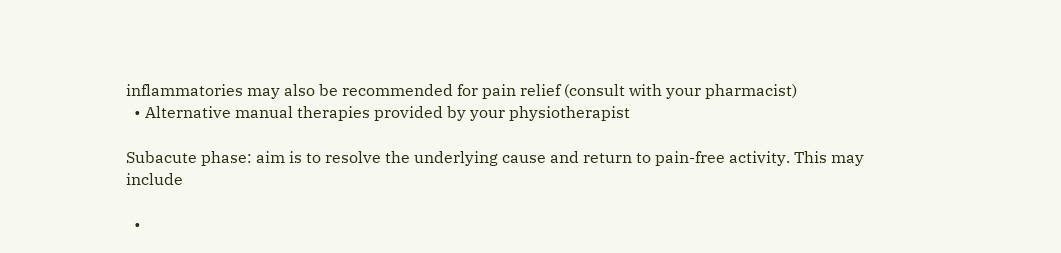inflammatories may also be recommended for pain relief (consult with your pharmacist)
  • Alternative manual therapies provided by your physiotherapist

Subacute phase: aim is to resolve the underlying cause and return to pain-free activity. This may include

  •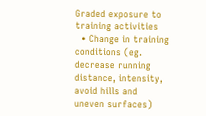Graded exposure to training activities
  • Change in training conditions (eg. decrease running distance, intensity, avoid hills and uneven surfaces)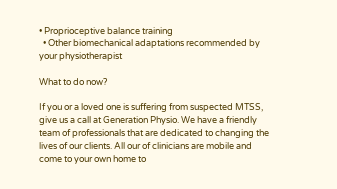• Proprioceptive balance training
  • Other biomechanical adaptations recommended by your physiotherapist

What to do now?

If you or a loved one is suffering from suspected MTSS, give us a call at Generation Physio. We have a friendly team of professionals that are dedicated to changing the lives of our clients. All our of clinicians are mobile and come to your own home to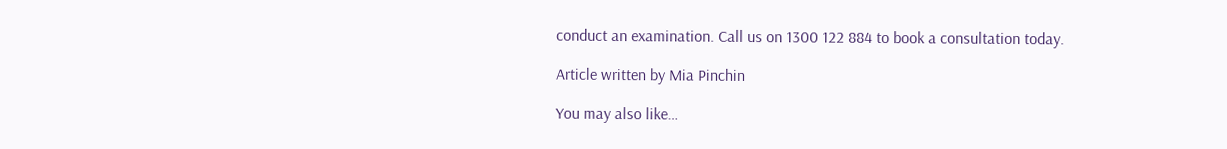conduct an examination. Call us on 1300 122 884 to book a consultation today.

Article written by Mia Pinchin

You may also like…